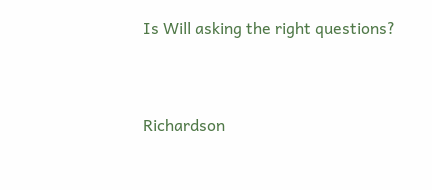Is Will asking the right questions?


Richardson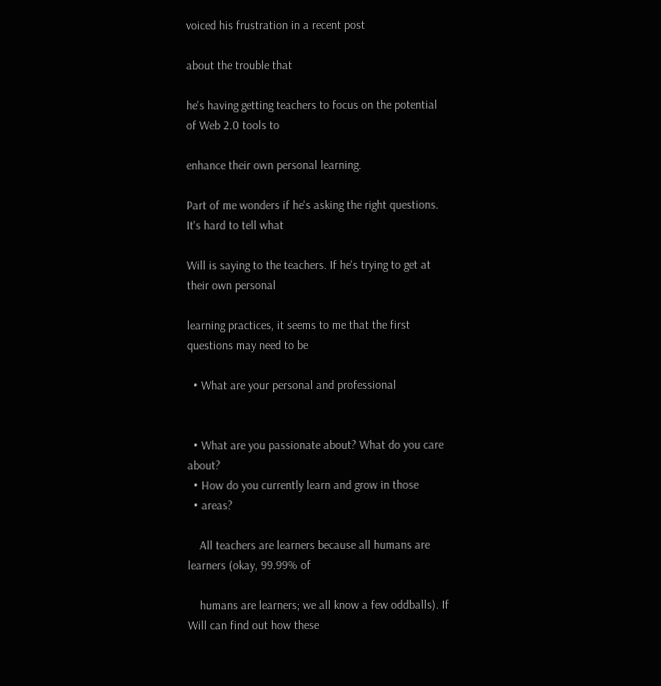voiced his frustration in a recent post

about the trouble that

he's having getting teachers to focus on the potential of Web 2.0 tools to

enhance their own personal learning.

Part of me wonders if he's asking the right questions. It's hard to tell what

Will is saying to the teachers. If he's trying to get at their own personal

learning practices, it seems to me that the first questions may need to be

  • What are your personal and professional


  • What are you passionate about? What do you care about?
  • How do you currently learn and grow in those
  • areas?

    All teachers are learners because all humans are learners (okay, 99.99% of

    humans are learners; we all know a few oddballs). If Will can find out how these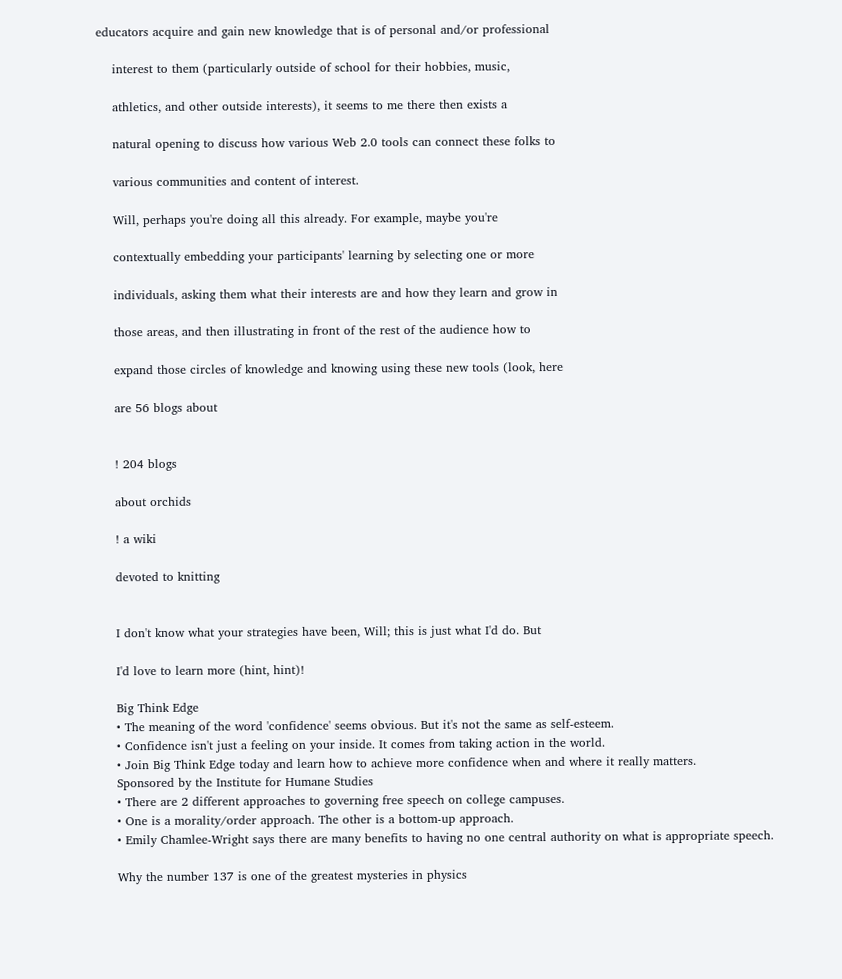educators acquire and gain new knowledge that is of personal and/or professional

    interest to them (particularly outside of school for their hobbies, music,

    athletics, and other outside interests), it seems to me there then exists a

    natural opening to discuss how various Web 2.0 tools can connect these folks to

    various communities and content of interest.

    Will, perhaps you're doing all this already. For example, maybe you're

    contextually embedding your participants' learning by selecting one or more

    individuals, asking them what their interests are and how they learn and grow in

    those areas, and then illustrating in front of the rest of the audience how to

    expand those circles of knowledge and knowing using these new tools (look, here

    are 56 blogs about


    ! 204 blogs

    about orchids

    ! a wiki

    devoted to knitting


    I don't know what your strategies have been, Will; this is just what I'd do. But

    I'd love to learn more (hint, hint)!

    Big Think Edge
    • The meaning of the word 'confidence' seems obvious. But it's not the same as self-esteem.
    • Confidence isn't just a feeling on your inside. It comes from taking action in the world.
    • Join Big Think Edge today and learn how to achieve more confidence when and where it really matters.
    Sponsored by the Institute for Humane Studies
    • There are 2 different approaches to governing free speech on college campuses.
    • One is a morality/order approach. The other is a bottom-up approach.
    • Emily Chamlee-Wright says there are many benefits to having no one central authority on what is appropriate speech.

    Why the number 137 is one of the greatest mysteries in physics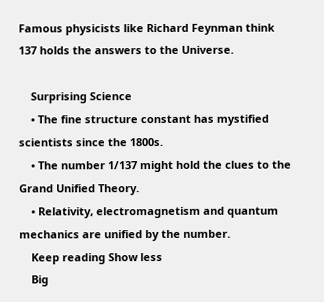Famous physicists like Richard Feynman think 137 holds the answers to the Universe.

    Surprising Science
    • The fine structure constant has mystified scientists since the 1800s.
    • The number 1/137 might hold the clues to the Grand Unified Theory.
    • Relativity, electromagnetism and quantum mechanics are unified by the number.
    Keep reading Show less
    Big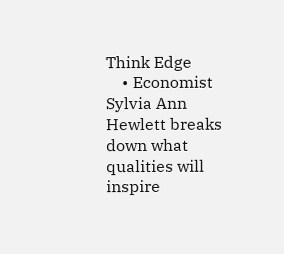Think Edge
    • Economist Sylvia Ann Hewlett breaks down what qualities will inspire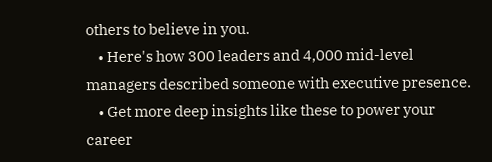others to believe in you.
    • Here's how 300 leaders and 4,000 mid-level managers described someone with executive presence.
    • Get more deep insights like these to power your career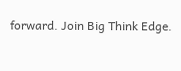forward. Join Big Think Edge.